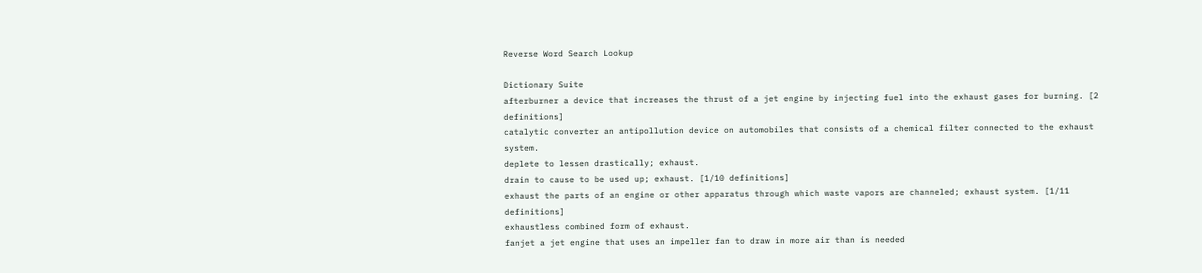Reverse Word Search Lookup

Dictionary Suite
afterburner a device that increases the thrust of a jet engine by injecting fuel into the exhaust gases for burning. [2 definitions]
catalytic converter an antipollution device on automobiles that consists of a chemical filter connected to the exhaust system.
deplete to lessen drastically; exhaust.
drain to cause to be used up; exhaust. [1/10 definitions]
exhaust the parts of an engine or other apparatus through which waste vapors are channeled; exhaust system. [1/11 definitions]
exhaustless combined form of exhaust.
fanjet a jet engine that uses an impeller fan to draw in more air than is needed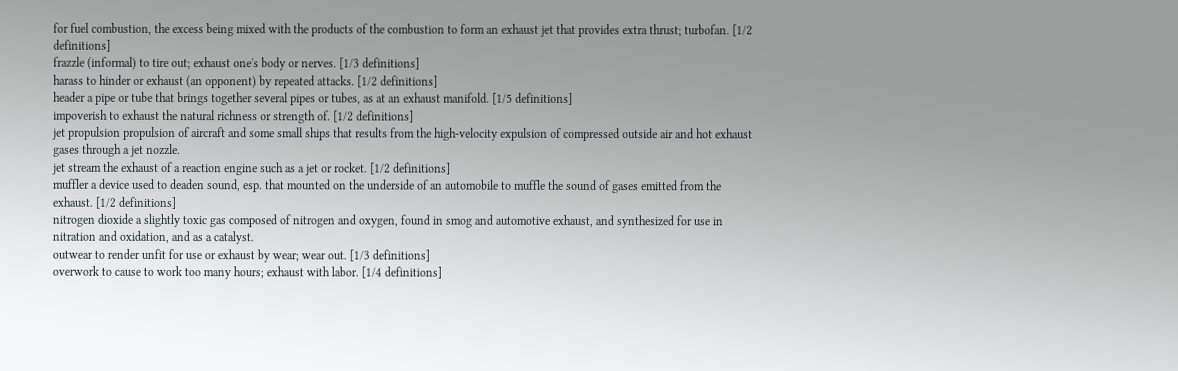for fuel combustion, the excess being mixed with the products of the combustion to form an exhaust jet that provides extra thrust; turbofan. [1/2 definitions]
frazzle (informal) to tire out; exhaust one's body or nerves. [1/3 definitions]
harass to hinder or exhaust (an opponent) by repeated attacks. [1/2 definitions]
header a pipe or tube that brings together several pipes or tubes, as at an exhaust manifold. [1/5 definitions]
impoverish to exhaust the natural richness or strength of. [1/2 definitions]
jet propulsion propulsion of aircraft and some small ships that results from the high-velocity expulsion of compressed outside air and hot exhaust gases through a jet nozzle.
jet stream the exhaust of a reaction engine such as a jet or rocket. [1/2 definitions]
muffler a device used to deaden sound, esp. that mounted on the underside of an automobile to muffle the sound of gases emitted from the exhaust. [1/2 definitions]
nitrogen dioxide a slightly toxic gas composed of nitrogen and oxygen, found in smog and automotive exhaust, and synthesized for use in nitration and oxidation, and as a catalyst.
outwear to render unfit for use or exhaust by wear; wear out. [1/3 definitions]
overwork to cause to work too many hours; exhaust with labor. [1/4 definitions]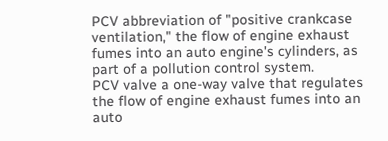PCV abbreviation of "positive crankcase ventilation," the flow of engine exhaust fumes into an auto engine's cylinders, as part of a pollution control system.
PCV valve a one-way valve that regulates the flow of engine exhaust fumes into an auto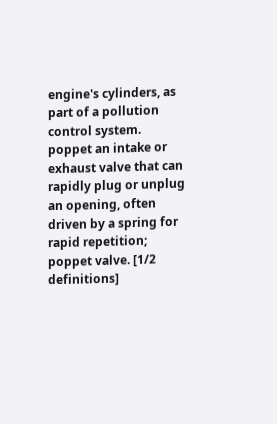engine's cylinders, as part of a pollution control system.
poppet an intake or exhaust valve that can rapidly plug or unplug an opening, often driven by a spring for rapid repetition; poppet valve. [1/2 definitions]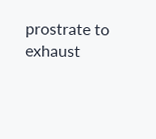prostrate to exhaust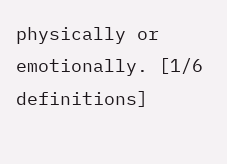physically or emotionally. [1/6 definitions]